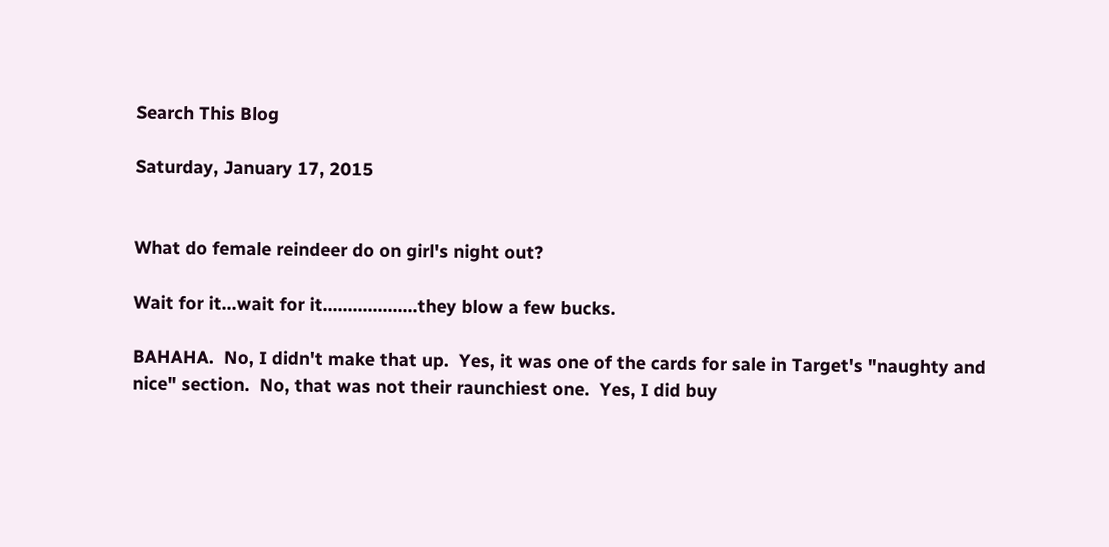Search This Blog

Saturday, January 17, 2015


What do female reindeer do on girl's night out?

Wait for it...wait for it...................they blow a few bucks.

BAHAHA.  No, I didn't make that up.  Yes, it was one of the cards for sale in Target's "naughty and nice" section.  No, that was not their raunchiest one.  Yes, I did buy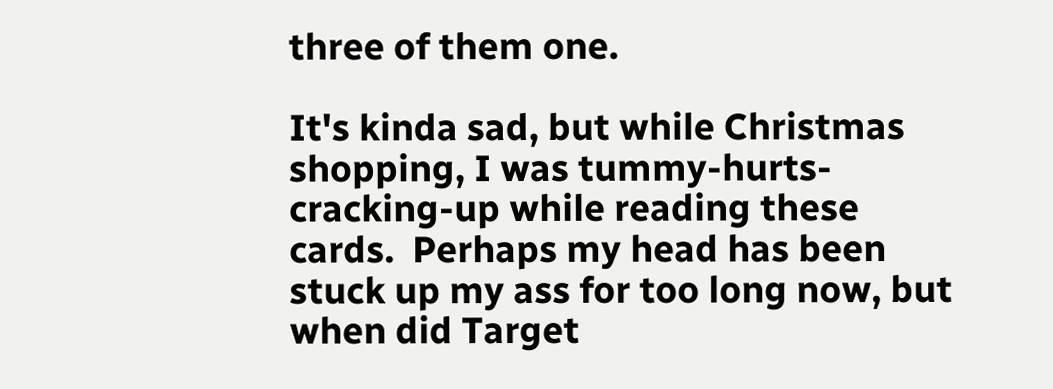three of them one.

It's kinda sad, but while Christmas shopping, I was tummy-hurts-cracking-up while reading these cards.  Perhaps my head has been stuck up my ass for too long now, but when did Target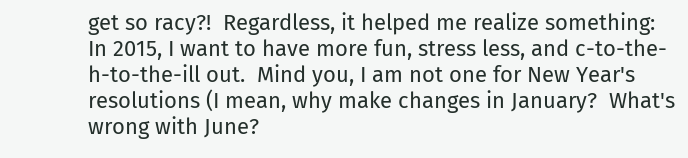get so racy?!  Regardless, it helped me realize something:  In 2015, I want to have more fun, stress less, and c-to-the-h-to-the-ill out.  Mind you, I am not one for New Year's resolutions (I mean, why make changes in January?  What's wrong with June?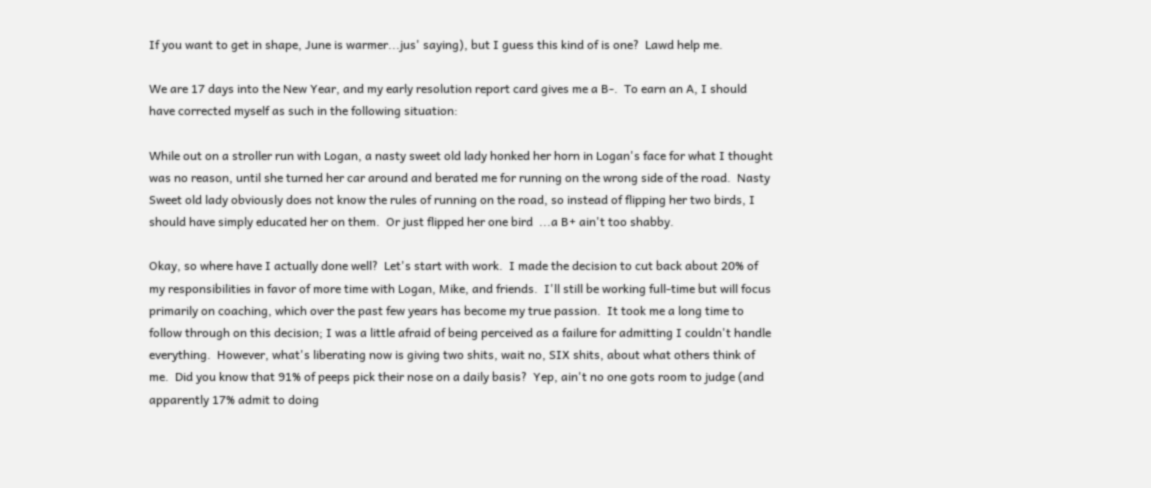If you want to get in shape, June is warmer...jus' saying), but I guess this kind of is one?  Lawd help me.

We are 17 days into the New Year, and my early resolution report card gives me a B-.  To earn an A, I should have corrected myself as such in the following situation:

While out on a stroller run with Logan, a nasty sweet old lady honked her horn in Logan's face for what I thought was no reason, until she turned her car around and berated me for running on the wrong side of the road.  Nasty Sweet old lady obviously does not know the rules of running on the road, so instead of flipping her two birds, I should have simply educated her on them.  Or just flipped her one bird  ...a B+ ain't too shabby.

Okay, so where have I actually done well?  Let's start with work.  I made the decision to cut back about 20% of my responsibilities in favor of more time with Logan, Mike, and friends.  I'll still be working full-time but will focus primarily on coaching, which over the past few years has become my true passion.  It took me a long time to follow through on this decision; I was a little afraid of being perceived as a failure for admitting I couldn't handle everything.  However, what's liberating now is giving two shits, wait no, SIX shits, about what others think of me.  Did you know that 91% of peeps pick their nose on a daily basis?  Yep, ain't no one gots room to judge (and apparently 17% admit to doing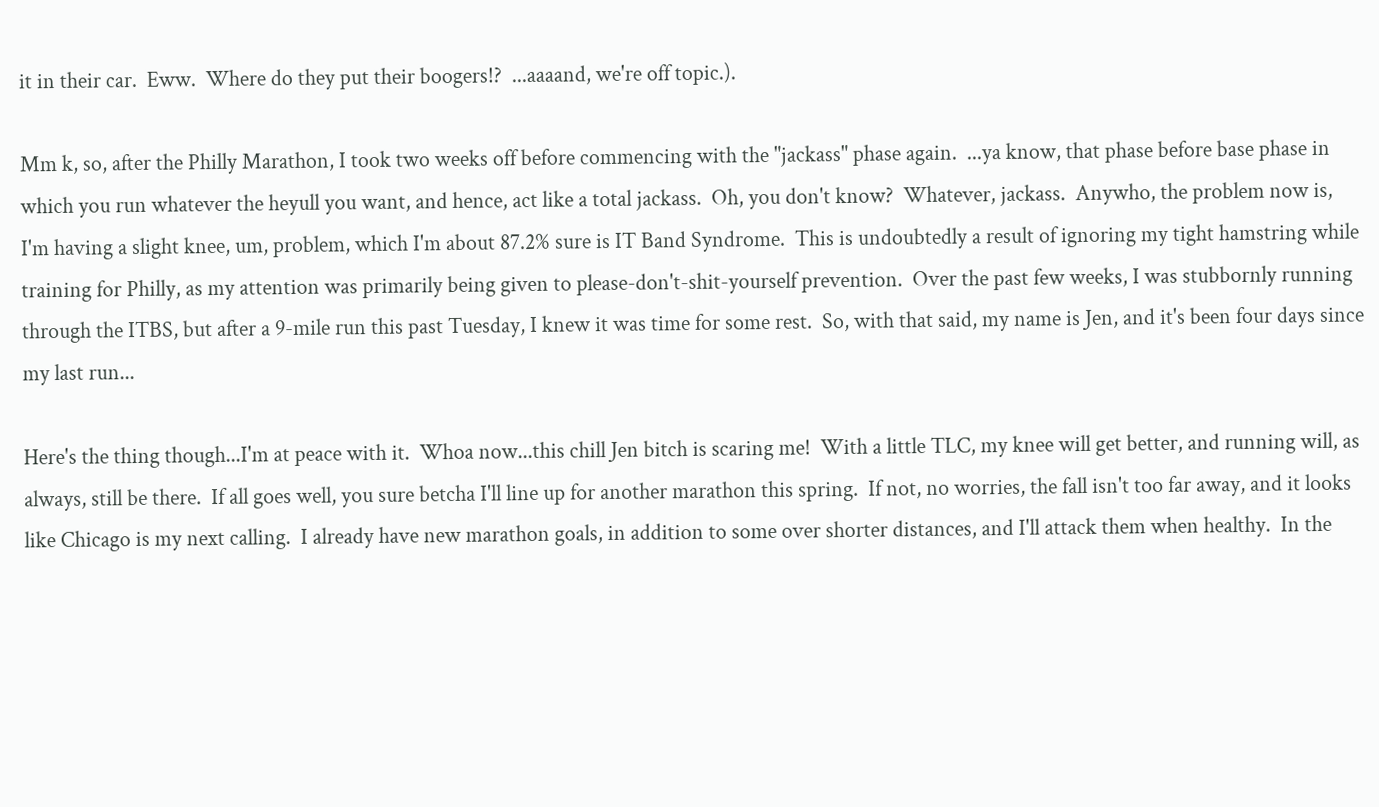it in their car.  Eww.  Where do they put their boogers!?  ...aaaand, we're off topic.).

Mm k, so, after the Philly Marathon, I took two weeks off before commencing with the "jackass" phase again.  ...ya know, that phase before base phase in which you run whatever the heyull you want, and hence, act like a total jackass.  Oh, you don't know?  Whatever, jackass.  Anywho, the problem now is, I'm having a slight knee, um, problem, which I'm about 87.2% sure is IT Band Syndrome.  This is undoubtedly a result of ignoring my tight hamstring while training for Philly, as my attention was primarily being given to please-don't-shit-yourself prevention.  Over the past few weeks, I was stubbornly running through the ITBS, but after a 9-mile run this past Tuesday, I knew it was time for some rest.  So, with that said, my name is Jen, and it's been four days since my last run...

Here's the thing though...I'm at peace with it.  Whoa now...this chill Jen bitch is scaring me!  With a little TLC, my knee will get better, and running will, as always, still be there.  If all goes well, you sure betcha I'll line up for another marathon this spring.  If not, no worries, the fall isn't too far away, and it looks like Chicago is my next calling.  I already have new marathon goals, in addition to some over shorter distances, and I'll attack them when healthy.  In the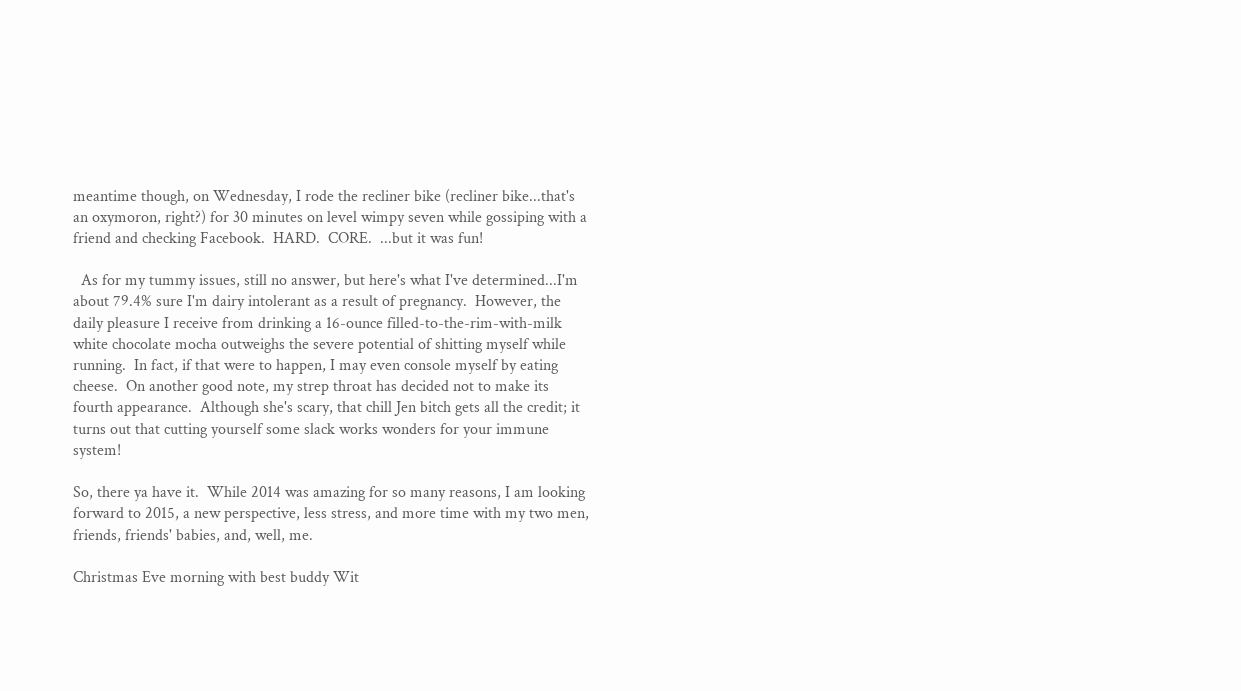meantime though, on Wednesday, I rode the recliner bike (recliner bike...that's an oxymoron, right?) for 30 minutes on level wimpy seven while gossiping with a friend and checking Facebook.  HARD.  CORE.  ...but it was fun!

  As for my tummy issues, still no answer, but here's what I've determined...I'm about 79.4% sure I'm dairy intolerant as a result of pregnancy.  However, the daily pleasure I receive from drinking a 16-ounce filled-to-the-rim-with-milk white chocolate mocha outweighs the severe potential of shitting myself while running.  In fact, if that were to happen, I may even console myself by eating cheese.  On another good note, my strep throat has decided not to make its fourth appearance.  Although she's scary, that chill Jen bitch gets all the credit; it turns out that cutting yourself some slack works wonders for your immune system!

So, there ya have it.  While 2014 was amazing for so many reasons, I am looking forward to 2015, a new perspective, less stress, and more time with my two men, friends, friends' babies, and, well, me.

Christmas Eve morning with best buddy Wit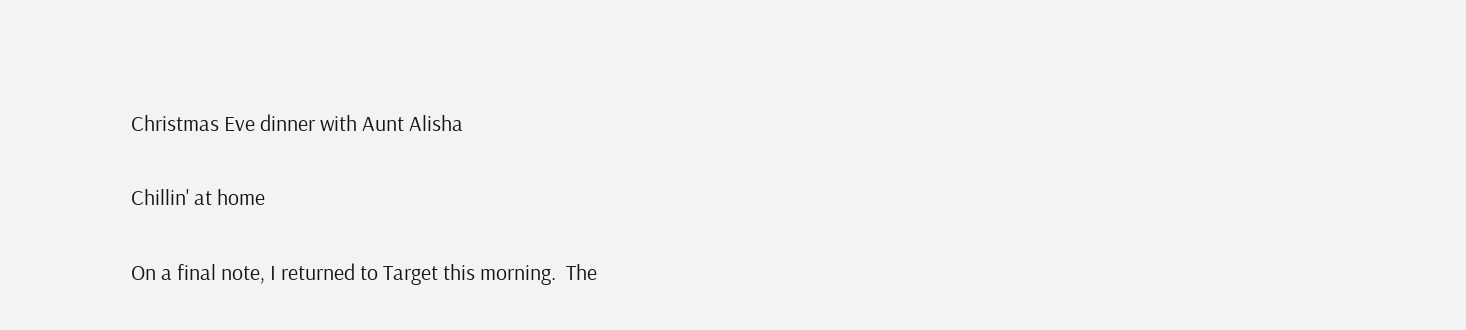Christmas Eve dinner with Aunt Alisha

Chillin' at home

On a final note, I returned to Target this morning.  The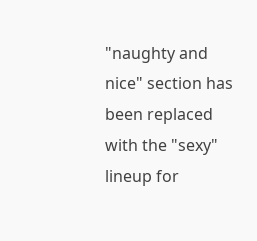"naughty and nice" section has been replaced with the "sexy" lineup for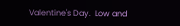Valentine's Day.  Low and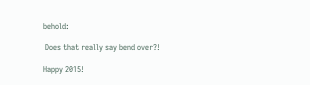behold:

 Does that really say bend over?!

Happy 2015!